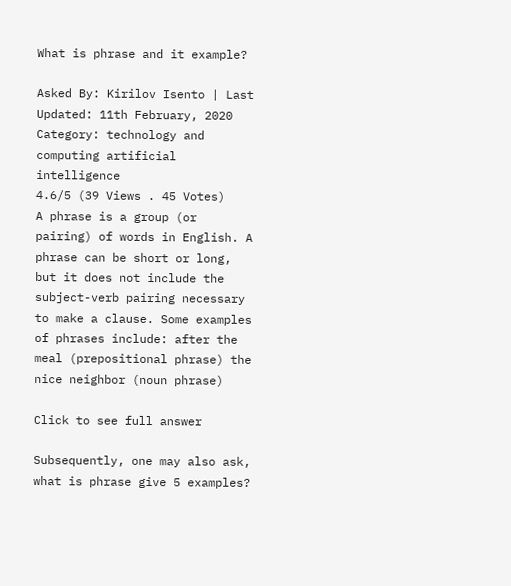What is phrase and it example?

Asked By: Kirilov Isento | Last Updated: 11th February, 2020
Category: technology and computing artificial intelligence
4.6/5 (39 Views . 45 Votes)
A phrase is a group (or pairing) of words in English. A phrase can be short or long, but it does not include the subject-verb pairing necessary to make a clause. Some examples of phrases include: after the meal (prepositional phrase) the nice neighbor (noun phrase)

Click to see full answer

Subsequently, one may also ask, what is phrase give 5 examples?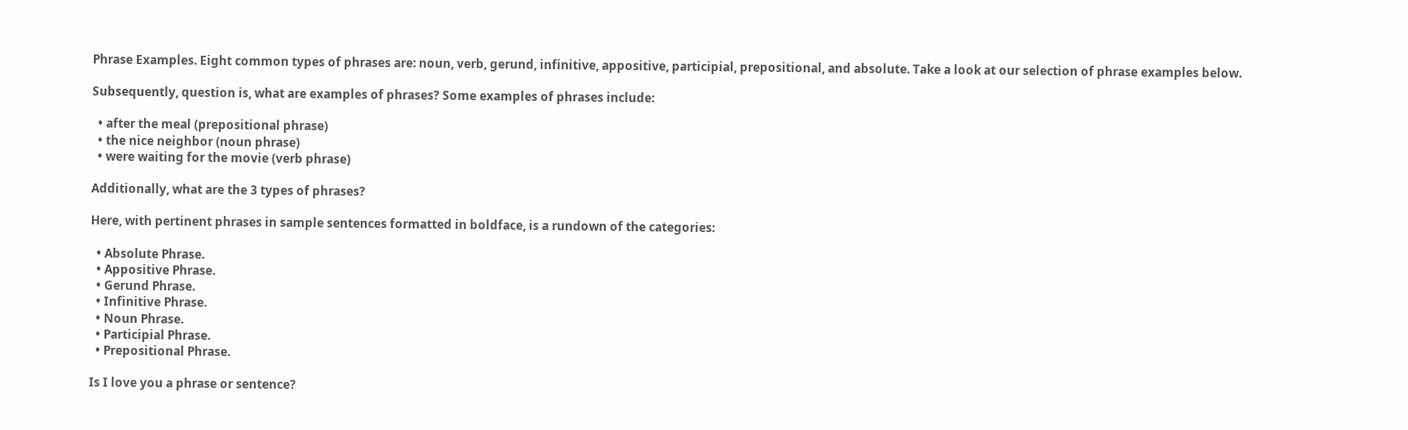Phrase Examples. Eight common types of phrases are: noun, verb, gerund, infinitive, appositive, participial, prepositional, and absolute. Take a look at our selection of phrase examples below.

Subsequently, question is, what are examples of phrases? Some examples of phrases include:

  • after the meal (prepositional phrase)
  • the nice neighbor (noun phrase)
  • were waiting for the movie (verb phrase)

Additionally, what are the 3 types of phrases?

Here, with pertinent phrases in sample sentences formatted in boldface, is a rundown of the categories:

  • Absolute Phrase.
  • Appositive Phrase.
  • Gerund Phrase.
  • Infinitive Phrase.
  • Noun Phrase.
  • Participial Phrase.
  • Prepositional Phrase.

Is I love you a phrase or sentence?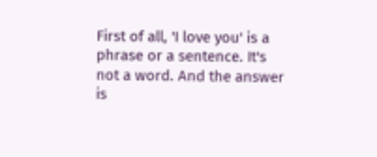First of all, 'I love you' is a phrase or a sentence. It's not a word. And the answer is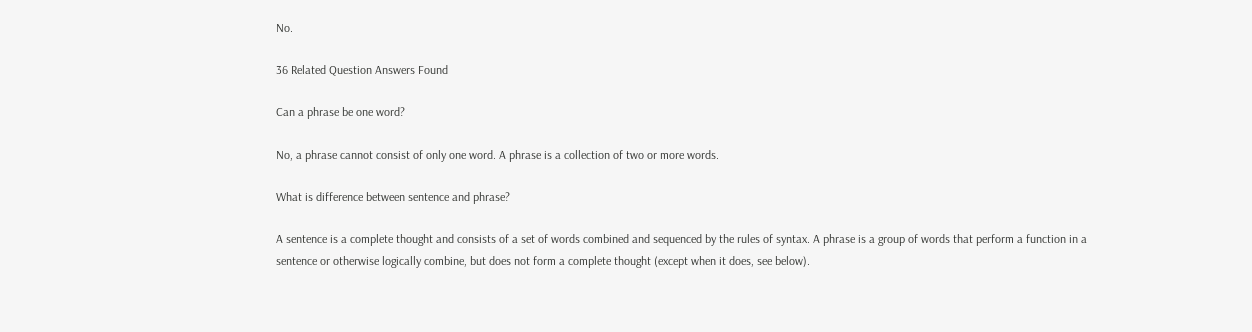No.

36 Related Question Answers Found

Can a phrase be one word?

No, a phrase cannot consist of only one word. A phrase is a collection of two or more words.

What is difference between sentence and phrase?

A sentence is a complete thought and consists of a set of words combined and sequenced by the rules of syntax. A phrase is a group of words that perform a function in a sentence or otherwise logically combine, but does not form a complete thought (except when it does, see below).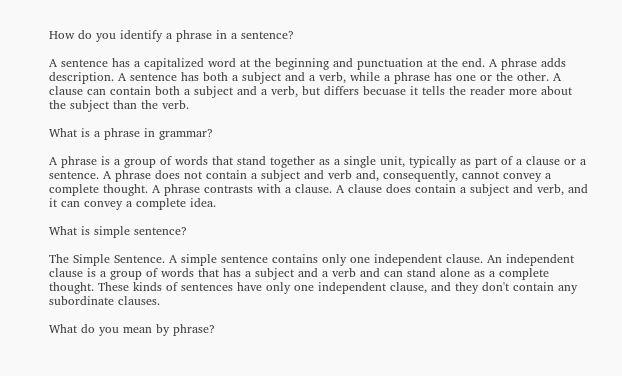How do you identify a phrase in a sentence?

A sentence has a capitalized word at the beginning and punctuation at the end. A phrase adds description. A sentence has both a subject and a verb, while a phrase has one or the other. A clause can contain both a subject and a verb, but differs becuase it tells the reader more about the subject than the verb.

What is a phrase in grammar?

A phrase is a group of words that stand together as a single unit, typically as part of a clause or a sentence. A phrase does not contain a subject and verb and, consequently, cannot convey a complete thought. A phrase contrasts with a clause. A clause does contain a subject and verb, and it can convey a complete idea.

What is simple sentence?

The Simple Sentence. A simple sentence contains only one independent clause. An independent clause is a group of words that has a subject and a verb and can stand alone as a complete thought. These kinds of sentences have only one independent clause, and they don't contain any subordinate clauses.

What do you mean by phrase?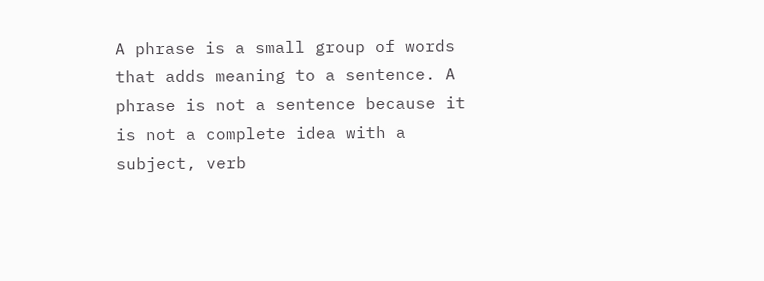A phrase is a small group of words that adds meaning to a sentence. A phrase is not a sentence because it is not a complete idea with a subject, verb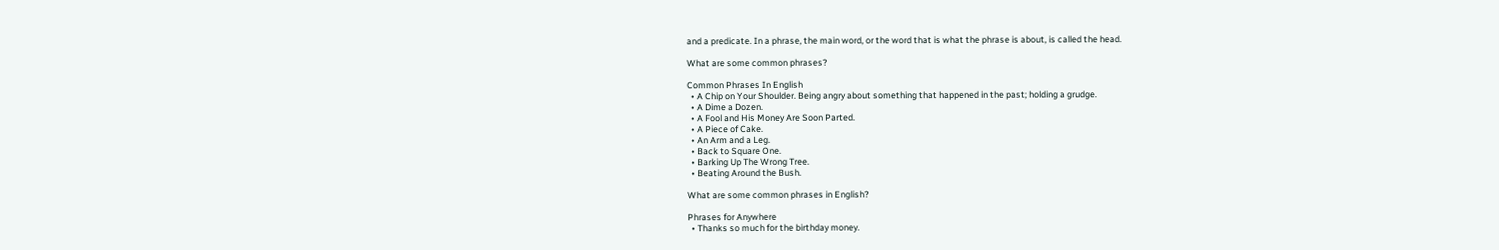and a predicate. In a phrase, the main word, or the word that is what the phrase is about, is called the head.

What are some common phrases?

Common Phrases In English
  • A Chip on Your Shoulder. Being angry about something that happened in the past; holding a grudge.
  • A Dime a Dozen.
  • A Fool and His Money Are Soon Parted.
  • A Piece of Cake.
  • An Arm and a Leg.
  • Back to Square One.
  • Barking Up The Wrong Tree.
  • Beating Around the Bush.

What are some common phrases in English?

Phrases for Anywhere
  • Thanks so much for the birthday money.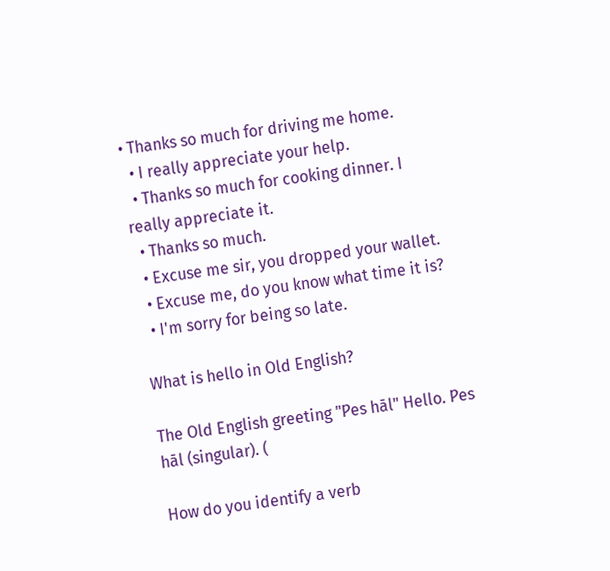• Thanks so much for driving me home.
  • I really appreciate your help.
  • Thanks so much for cooking dinner. I really appreciate it.
  • Thanks so much.
  • Excuse me sir, you dropped your wallet.
  • Excuse me, do you know what time it is?
  • I'm sorry for being so late.

What is hello in Old English?

The Old English greeting "Ƿes hāl" Hello. Ƿes hāl (singular). (

How do you identify a verb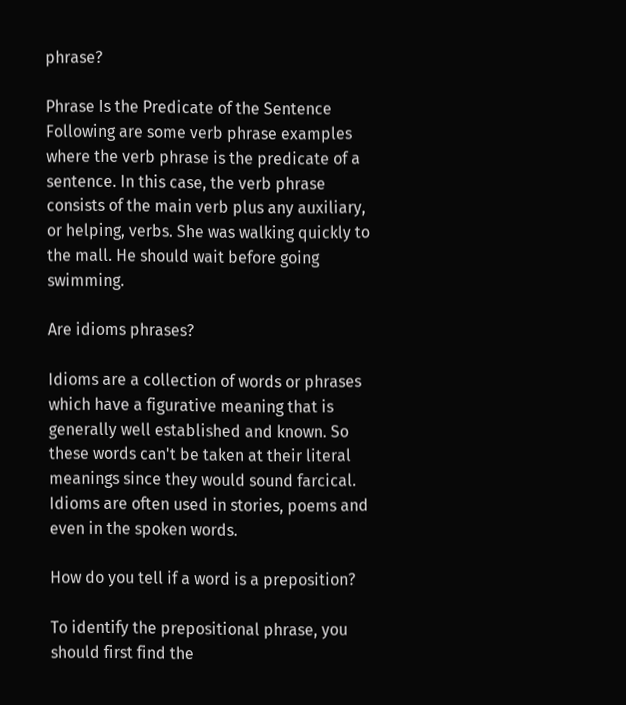phrase?

Phrase Is the Predicate of the Sentence
Following are some verb phrase examples where the verb phrase is the predicate of a sentence. In this case, the verb phrase consists of the main verb plus any auxiliary, or helping, verbs. She was walking quickly to the mall. He should wait before going swimming.

Are idioms phrases?

Idioms are a collection of words or phrases which have a figurative meaning that is generally well established and known. So these words can't be taken at their literal meanings since they would sound farcical. Idioms are often used in stories, poems and even in the spoken words.

How do you tell if a word is a preposition?

To identify the prepositional phrase, you should first find the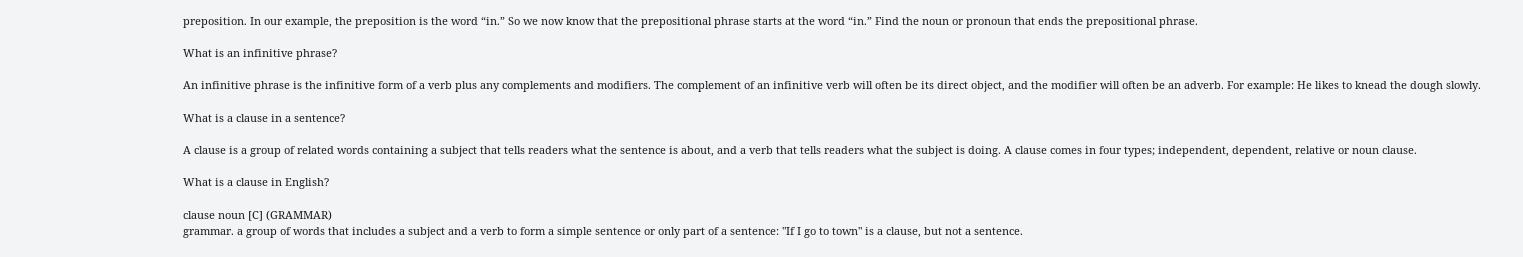preposition. In our example, the preposition is the word “in.” So we now know that the prepositional phrase starts at the word “in.” Find the noun or pronoun that ends the prepositional phrase.

What is an infinitive phrase?

An infinitive phrase is the infinitive form of a verb plus any complements and modifiers. The complement of an infinitive verb will often be its direct object, and the modifier will often be an adverb. For example: He likes to knead the dough slowly.

What is a clause in a sentence?

A clause is a group of related words containing a subject that tells readers what the sentence is about, and a verb that tells readers what the subject is doing. A clause comes in four types; independent, dependent, relative or noun clause.

What is a clause in English?

clause noun [C] (GRAMMAR)
grammar. a group of words that includes a subject and a verb to form a simple sentence or only part of a sentence: "If I go to town" is a clause, but not a sentence.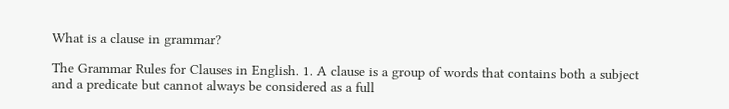What is a clause in grammar?

The Grammar Rules for Clauses in English. 1. A clause is a group of words that contains both a subject and a predicate but cannot always be considered as a full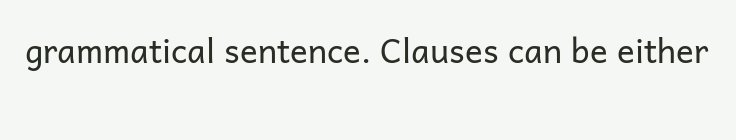grammatical sentence. Clauses can be either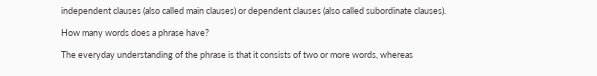independent clauses (also called main clauses) or dependent clauses (also called subordinate clauses).

How many words does a phrase have?

The everyday understanding of the phrase is that it consists of two or more words, whereas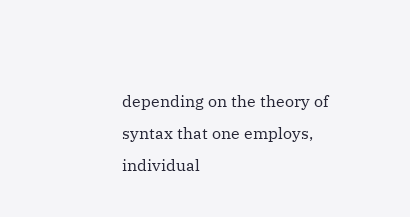depending on the theory of syntax that one employs, individual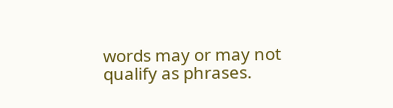words may or may not qualify as phrases.